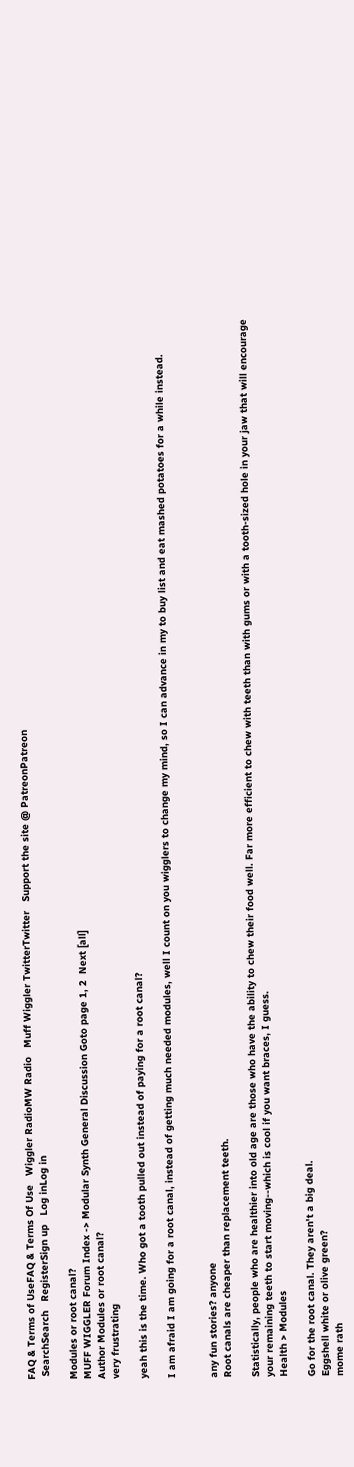FAQ & Terms of UseFAQ & Terms Of Use   Wiggler RadioMW Radio   Muff Wiggler TwitterTwitter   Support the site @ PatreonPatreon
 SearchSearch   RegisterSign up   Log inLog in

Modules or root canal?
MUFF WIGGLER Forum Index -> Modular Synth General Discussion Goto page 1, 2  Next [all]
Author Modules or root canal?
very frustrating

yeah this is the time. Who got a tooth pulled out instead of paying for a root canal?

I am afraid I am going for a root canal, instead of getting much needed modules, well I count on you wigglers to change my mind, so I can advance in my to buy list and eat mashed potatoes for a while instead.


any fun stories? anyone
Root canals are cheaper than replacement teeth.

Statistically, people who are healthier into old age are those who have the ability to chew their food well. Far more efficient to chew with teeth than with gums or with a tooth-sized hole in your jaw that will encourage your remaining teeth to start moving--which is cool if you want braces, I guess.
Health > Modules

Go for the root canal. They aren't a big deal.
Eggshell white or olive green?
mome rath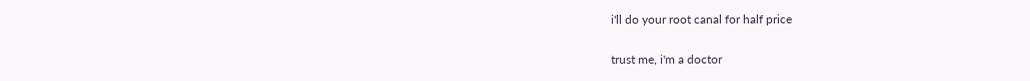i'll do your root canal for half price

trust me, i'm a doctor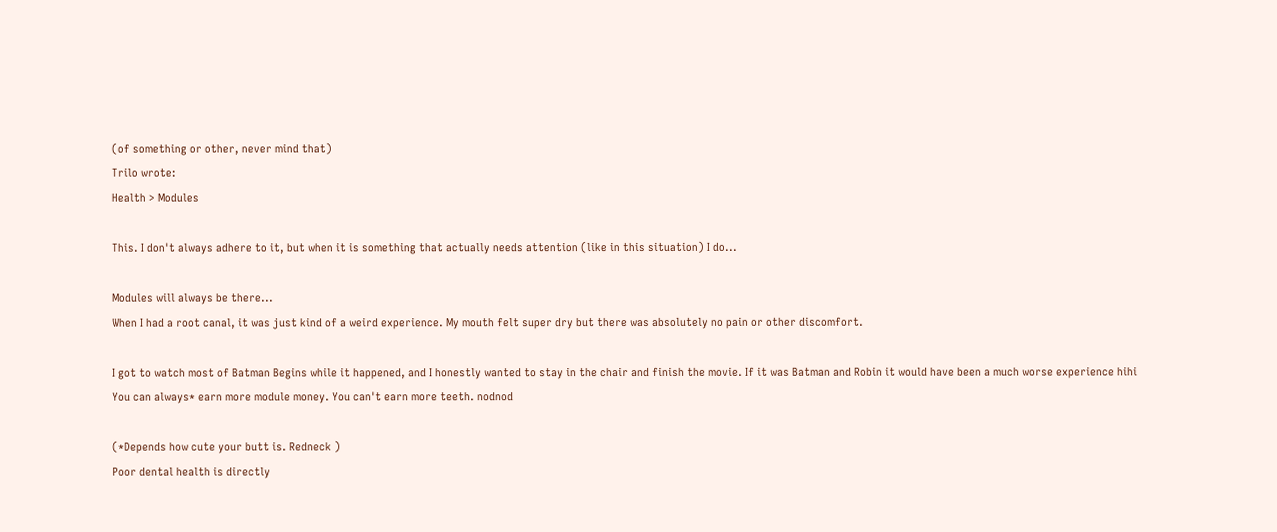(of something or other, never mind that)
Trilo wrote:
Health > Modules

This. I don't always adhere to it, but when it is something that actually needs attention (like in this situation) I do...

Modules will always be there...
When I had a root canal, it was just kind of a weird experience. My mouth felt super dry but there was absolutely no pain or other discomfort.

I got to watch most of Batman Begins while it happened, and I honestly wanted to stay in the chair and finish the movie. If it was Batman and Robin it would have been a much worse experience hihi
You can always* earn more module money. You can't earn more teeth. nodnod

(*Depends how cute your butt is. Redneck )
Poor dental health is directly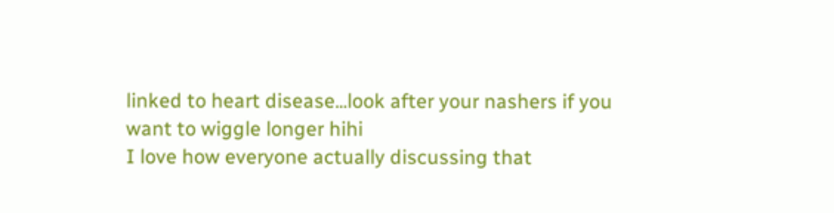linked to heart disease...look after your nashers if you want to wiggle longer hihi
I love how everyone actually discussing that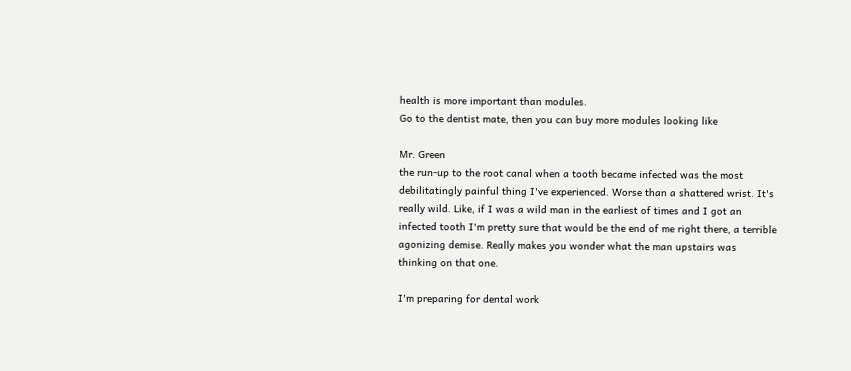health is more important than modules.
Go to the dentist mate, then you can buy more modules looking like

Mr. Green
the run-up to the root canal when a tooth became infected was the most debilitatingly painful thing I've experienced. Worse than a shattered wrist. It's really wild. Like, if I was a wild man in the earliest of times and I got an infected tooth I'm pretty sure that would be the end of me right there, a terrible agonizing demise. Really makes you wonder what the man upstairs was thinking on that one.

I'm preparing for dental work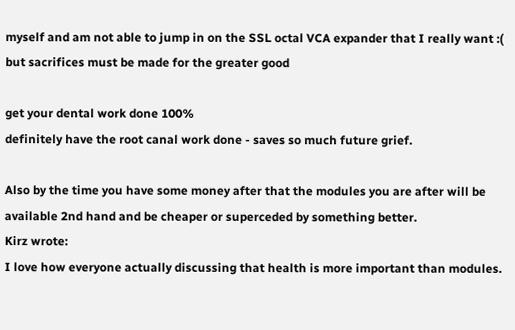myself and am not able to jump in on the SSL octal VCA expander that I really want :( but sacrifices must be made for the greater good

get your dental work done 100%
definitely have the root canal work done - saves so much future grief.

Also by the time you have some money after that the modules you are after will be available 2nd hand and be cheaper or superceded by something better.
Kirz wrote:
I love how everyone actually discussing that health is more important than modules.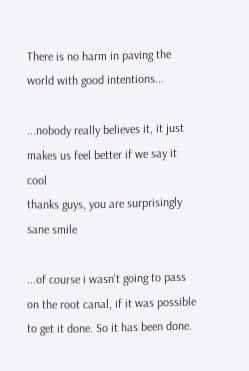There is no harm in paving the world with good intentions...

...nobody really believes it, it just makes us feel better if we say it cool
thanks guys, you are surprisingly sane smile

...of course i wasn't going to pass on the root canal, if it was possible to get it done. So it has been done.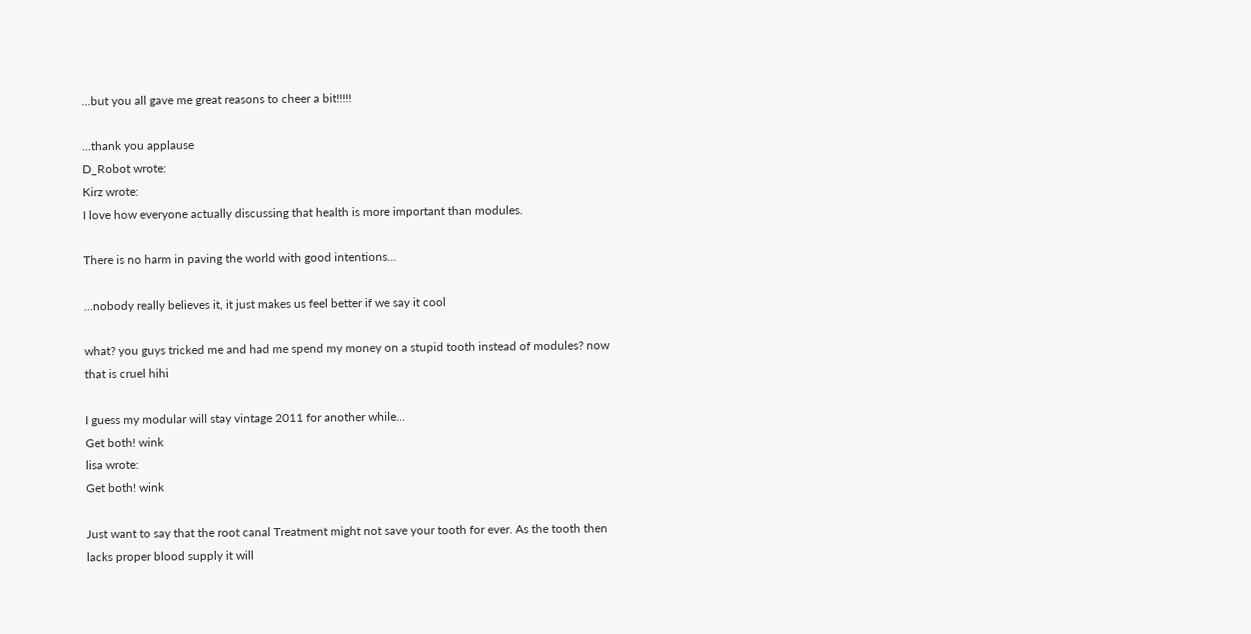...but you all gave me great reasons to cheer a bit!!!!!

...thank you applause
D_Robot wrote:
Kirz wrote:
I love how everyone actually discussing that health is more important than modules.

There is no harm in paving the world with good intentions...

...nobody really believes it, it just makes us feel better if we say it cool

what? you guys tricked me and had me spend my money on a stupid tooth instead of modules? now that is cruel hihi

I guess my modular will stay vintage 2011 for another while...
Get both! wink
lisa wrote:
Get both! wink

Just want to say that the root canal Treatment might not save your tooth for ever. As the tooth then lacks proper blood supply it will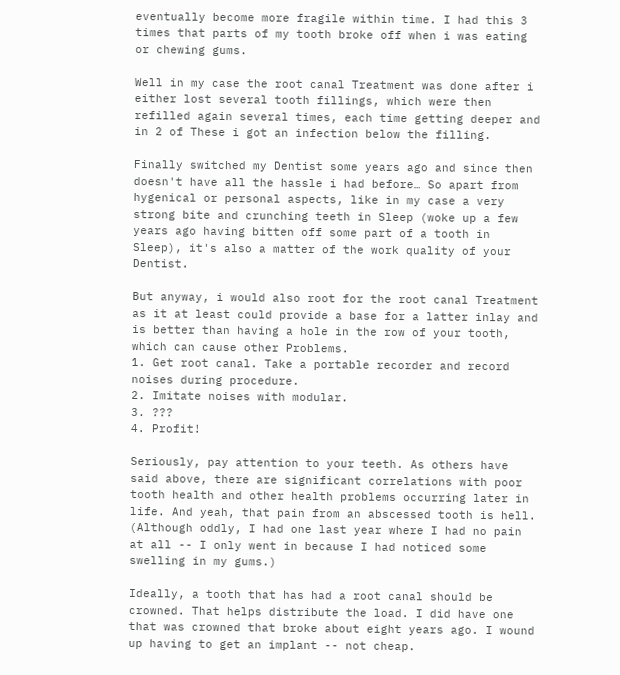eventually become more fragile within time. I had this 3 times that parts of my tooth broke off when i was eating or chewing gums.

Well in my case the root canal Treatment was done after i either lost several tooth fillings, which were then refilled again several times, each time getting deeper and in 2 of These i got an infection below the filling.

Finally switched my Dentist some years ago and since then doesn't have all the hassle i had before… So apart from hygenical or personal aspects, like in my case a very strong bite and crunching teeth in Sleep (woke up a few years ago having bitten off some part of a tooth in Sleep), it's also a matter of the work quality of your Dentist.

But anyway, i would also root for the root canal Treatment as it at least could provide a base for a latter inlay and is better than having a hole in the row of your tooth, which can cause other Problems.
1. Get root canal. Take a portable recorder and record noises during procedure.
2. Imitate noises with modular.
3. ???
4. Profit!

Seriously, pay attention to your teeth. As others have said above, there are significant correlations with poor tooth health and other health problems occurring later in life. And yeah, that pain from an abscessed tooth is hell. (Although oddly, I had one last year where I had no pain at all -- I only went in because I had noticed some swelling in my gums.)

Ideally, a tooth that has had a root canal should be crowned. That helps distribute the load. I did have one that was crowned that broke about eight years ago. I wound up having to get an implant -- not cheap.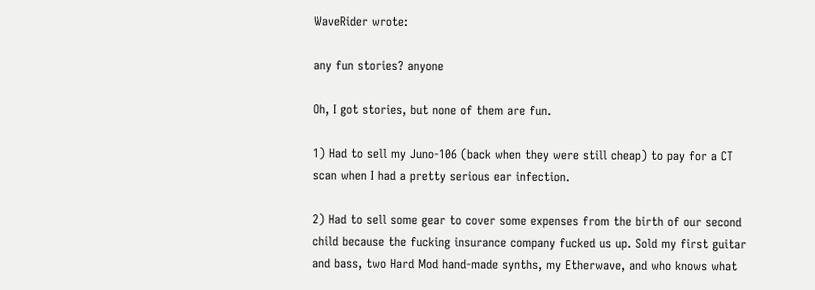WaveRider wrote:

any fun stories? anyone

Oh, I got stories, but none of them are fun.

1) Had to sell my Juno-106 (back when they were still cheap) to pay for a CT scan when I had a pretty serious ear infection.

2) Had to sell some gear to cover some expenses from the birth of our second child because the fucking insurance company fucked us up. Sold my first guitar and bass, two Hard Mod hand-made synths, my Etherwave, and who knows what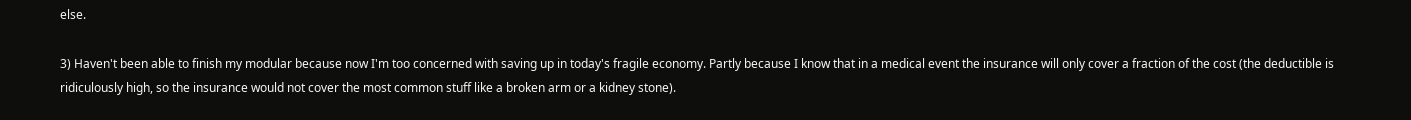else.

3) Haven't been able to finish my modular because now I'm too concerned with saving up in today's fragile economy. Partly because I know that in a medical event the insurance will only cover a fraction of the cost (the deductible is ridiculously high, so the insurance would not cover the most common stuff like a broken arm or a kidney stone).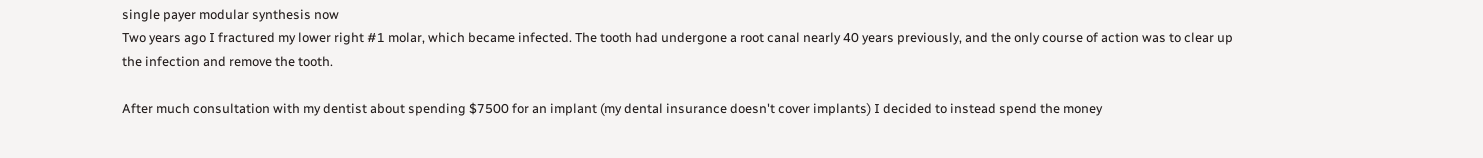single payer modular synthesis now
Two years ago I fractured my lower right #1 molar, which became infected. The tooth had undergone a root canal nearly 40 years previously, and the only course of action was to clear up the infection and remove the tooth.

After much consultation with my dentist about spending $7500 for an implant (my dental insurance doesn't cover implants) I decided to instead spend the money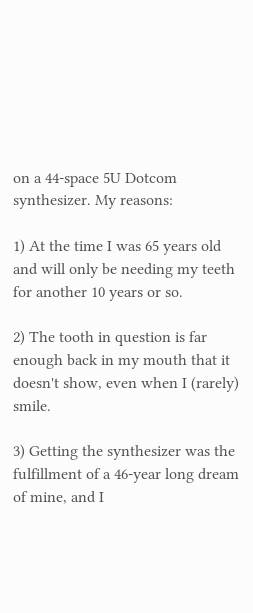on a 44-space 5U Dotcom synthesizer. My reasons:

1) At the time I was 65 years old and will only be needing my teeth for another 10 years or so.

2) The tooth in question is far enough back in my mouth that it doesn't show, even when I (rarely) smile.

3) Getting the synthesizer was the fulfillment of a 46-year long dream of mine, and I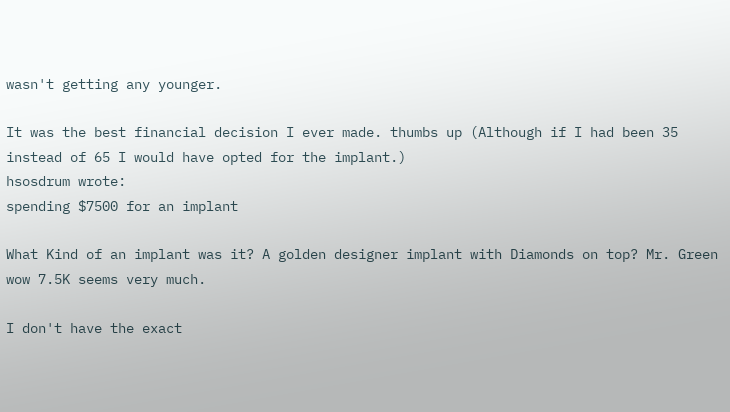wasn't getting any younger.

It was the best financial decision I ever made. thumbs up (Although if I had been 35 instead of 65 I would have opted for the implant.)
hsosdrum wrote:
spending $7500 for an implant

What Kind of an implant was it? A golden designer implant with Diamonds on top? Mr. Green
wow 7.5K seems very much.

I don't have the exact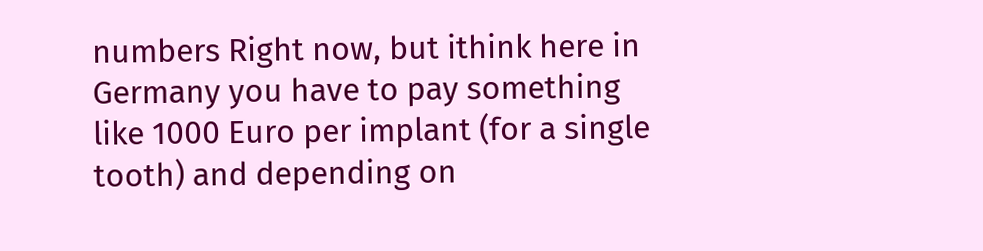numbers Right now, but ithink here in Germany you have to pay something like 1000 Euro per implant (for a single tooth) and depending on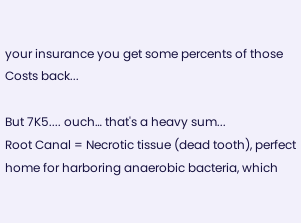your insurance you get some percents of those Costs back...

But 7K5.... ouch… that's a heavy sum...
Root Canal = Necrotic tissue (dead tooth), perfect home for harboring anaerobic bacteria, which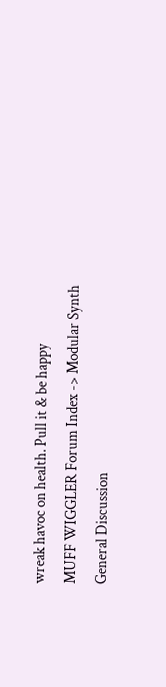wreak havoc on health. Pull it & be happy
MUFF WIGGLER Forum Index -> Modular Synth General Discussion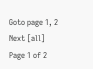Goto page 1, 2  Next [all]
Page 1 of 2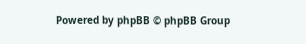Powered by phpBB © phpBB Group